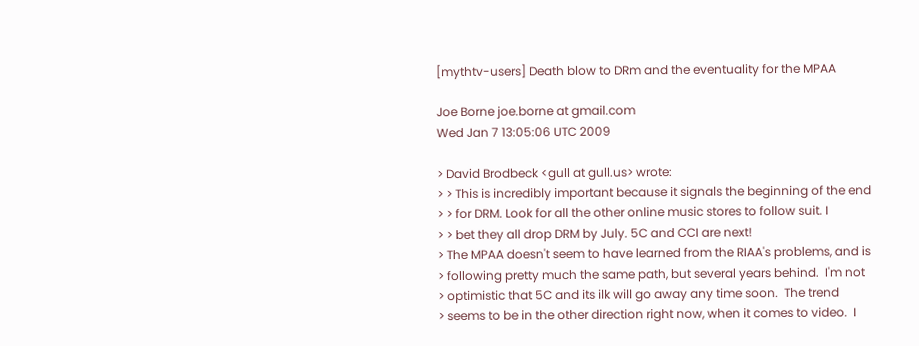[mythtv-users] Death blow to DRm and the eventuality for the MPAA

Joe Borne joe.borne at gmail.com
Wed Jan 7 13:05:06 UTC 2009

> David Brodbeck <gull at gull.us> wrote:
> > This is incredibly important because it signals the beginning of the end
> > for DRM. Look for all the other online music stores to follow suit. I
> > bet they all drop DRM by July. 5C and CCI are next!
> The MPAA doesn't seem to have learned from the RIAA's problems, and is
> following pretty much the same path, but several years behind.  I'm not
> optimistic that 5C and its ilk will go away any time soon.  The trend
> seems to be in the other direction right now, when it comes to video.  I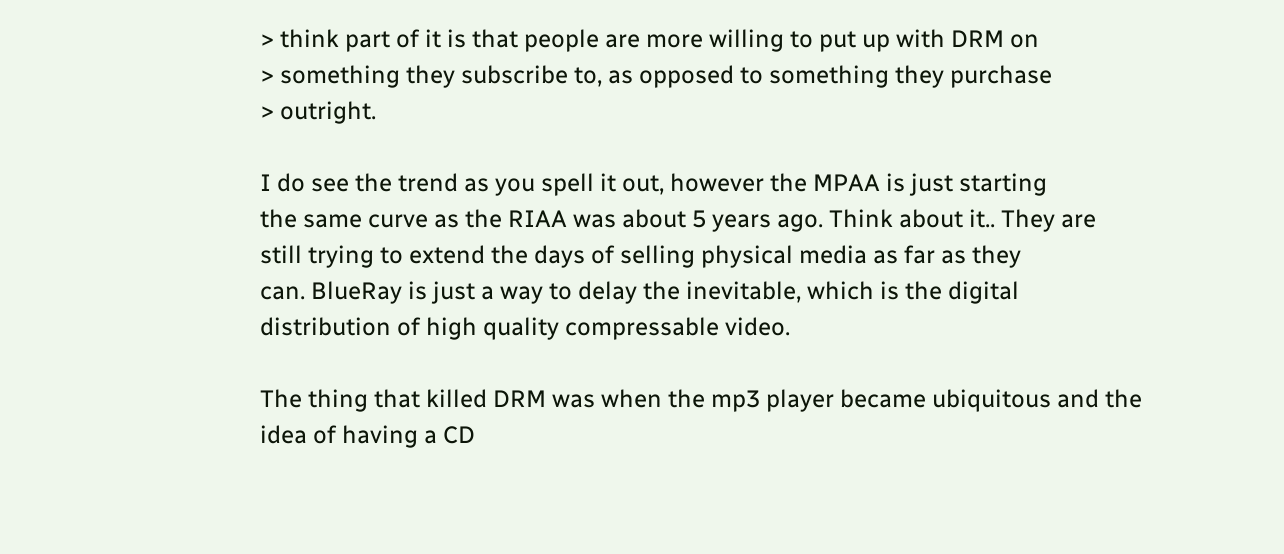> think part of it is that people are more willing to put up with DRM on
> something they subscribe to, as opposed to something they purchase
> outright.

I do see the trend as you spell it out, however the MPAA is just starting
the same curve as the RIAA was about 5 years ago. Think about it.. They are
still trying to extend the days of selling physical media as far as they
can. BlueRay is just a way to delay the inevitable, which is the digital
distribution of high quality compressable video.

The thing that killed DRM was when the mp3 player became ubiquitous and the
idea of having a CD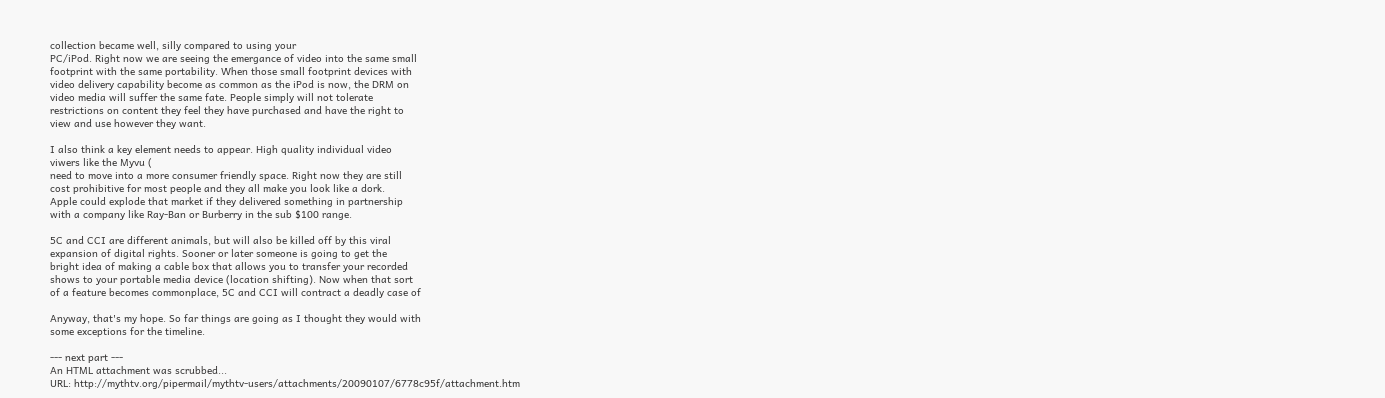collection became well, silly compared to using your
PC/iPod. Right now we are seeing the emergance of video into the same small
footprint with the same portability. When those small footprint devices with
video delivery capability become as common as the iPod is now, the DRM on
video media will suffer the same fate. People simply will not tolerate
restrictions on content they feel they have purchased and have the right to
view and use however they want.

I also think a key element needs to appear. High quality individual video
viwers like the Myvu (
need to move into a more consumer friendly space. Right now they are still
cost prohibitive for most people and they all make you look like a dork.
Apple could explode that market if they delivered something in partnership
with a company like Ray-Ban or Burberry in the sub $100 range.

5C and CCI are different animals, but will also be killed off by this viral
expansion of digital rights. Sooner or later someone is going to get the
bright idea of making a cable box that allows you to transfer your recorded
shows to your portable media device (location shifting). Now when that sort
of a feature becomes commonplace, 5C and CCI will contract a deadly case of

Anyway, that's my hope. So far things are going as I thought they would with
some exceptions for the timeline.

--- next part ---
An HTML attachment was scrubbed...
URL: http://mythtv.org/pipermail/mythtv-users/attachments/20090107/6778c95f/attachment.htm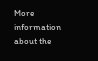More information about the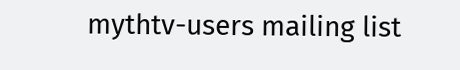mythtv-users mailing list